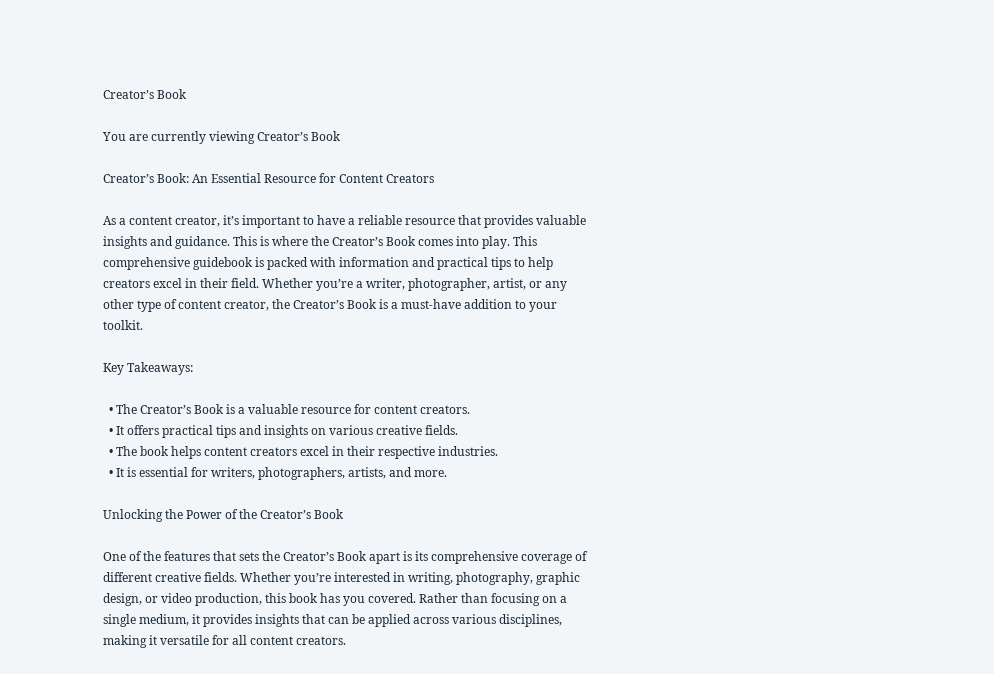Creator’s Book

You are currently viewing Creator’s Book

Creator’s Book: An Essential Resource for Content Creators

As a content creator, it’s important to have a reliable resource that provides valuable insights and guidance. This is where the Creator’s Book comes into play. This comprehensive guidebook is packed with information and practical tips to help creators excel in their field. Whether you’re a writer, photographer, artist, or any other type of content creator, the Creator’s Book is a must-have addition to your toolkit.

Key Takeaways:

  • The Creator’s Book is a valuable resource for content creators.
  • It offers practical tips and insights on various creative fields.
  • The book helps content creators excel in their respective industries.
  • It is essential for writers, photographers, artists, and more.

Unlocking the Power of the Creator’s Book

One of the features that sets the Creator’s Book apart is its comprehensive coverage of different creative fields. Whether you’re interested in writing, photography, graphic design, or video production, this book has you covered. Rather than focusing on a single medium, it provides insights that can be applied across various disciplines, making it versatile for all content creators.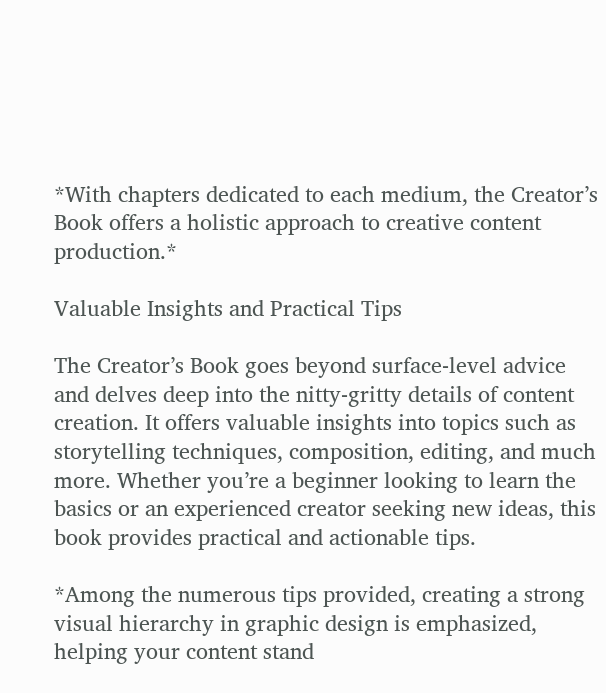*With chapters dedicated to each medium, the Creator’s Book offers a holistic approach to creative content production.*

Valuable Insights and Practical Tips

The Creator’s Book goes beyond surface-level advice and delves deep into the nitty-gritty details of content creation. It offers valuable insights into topics such as storytelling techniques, composition, editing, and much more. Whether you’re a beginner looking to learn the basics or an experienced creator seeking new ideas, this book provides practical and actionable tips.

*Among the numerous tips provided, creating a strong visual hierarchy in graphic design is emphasized, helping your content stand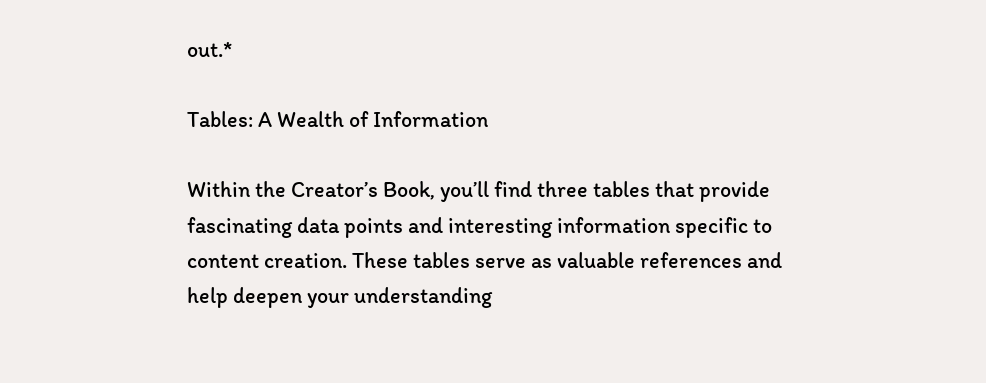out.*

Tables: A Wealth of Information

Within the Creator’s Book, you’ll find three tables that provide fascinating data points and interesting information specific to content creation. These tables serve as valuable references and help deepen your understanding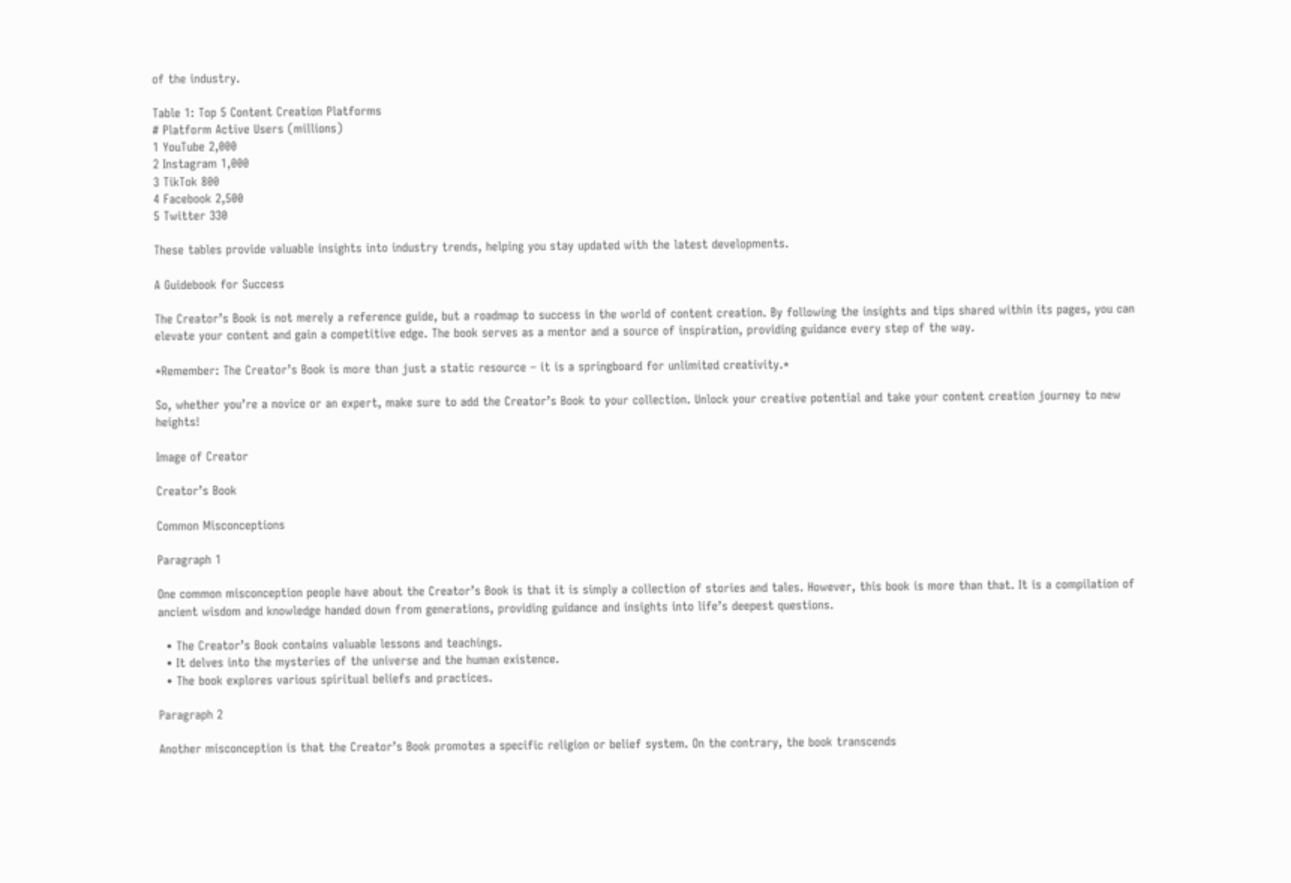of the industry.

Table 1: Top 5 Content Creation Platforms
# Platform Active Users (millions)
1 YouTube 2,000
2 Instagram 1,000
3 TikTok 800
4 Facebook 2,500
5 Twitter 330

These tables provide valuable insights into industry trends, helping you stay updated with the latest developments.

A Guidebook for Success

The Creator’s Book is not merely a reference guide, but a roadmap to success in the world of content creation. By following the insights and tips shared within its pages, you can elevate your content and gain a competitive edge. The book serves as a mentor and a source of inspiration, providing guidance every step of the way.

*Remember: The Creator’s Book is more than just a static resource – it is a springboard for unlimited creativity.*

So, whether you’re a novice or an expert, make sure to add the Creator’s Book to your collection. Unlock your creative potential and take your content creation journey to new heights!

Image of Creator

Creator’s Book

Common Misconceptions

Paragraph 1

One common misconception people have about the Creator’s Book is that it is simply a collection of stories and tales. However, this book is more than that. It is a compilation of ancient wisdom and knowledge handed down from generations, providing guidance and insights into life’s deepest questions.

  • The Creator’s Book contains valuable lessons and teachings.
  • It delves into the mysteries of the universe and the human existence.
  • The book explores various spiritual beliefs and practices.

Paragraph 2

Another misconception is that the Creator’s Book promotes a specific religion or belief system. On the contrary, the book transcends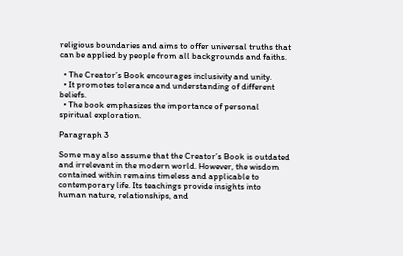religious boundaries and aims to offer universal truths that can be applied by people from all backgrounds and faiths.

  • The Creator’s Book encourages inclusivity and unity.
  • It promotes tolerance and understanding of different beliefs.
  • The book emphasizes the importance of personal spiritual exploration.

Paragraph 3

Some may also assume that the Creator’s Book is outdated and irrelevant in the modern world. However, the wisdom contained within remains timeless and applicable to contemporary life. Its teachings provide insights into human nature, relationships, and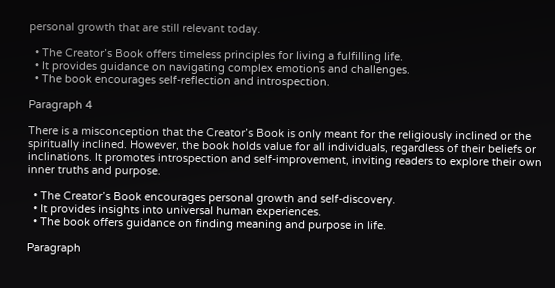personal growth that are still relevant today.

  • The Creator’s Book offers timeless principles for living a fulfilling life.
  • It provides guidance on navigating complex emotions and challenges.
  • The book encourages self-reflection and introspection.

Paragraph 4

There is a misconception that the Creator’s Book is only meant for the religiously inclined or the spiritually inclined. However, the book holds value for all individuals, regardless of their beliefs or inclinations. It promotes introspection and self-improvement, inviting readers to explore their own inner truths and purpose.

  • The Creator’s Book encourages personal growth and self-discovery.
  • It provides insights into universal human experiences.
  • The book offers guidance on finding meaning and purpose in life.

Paragraph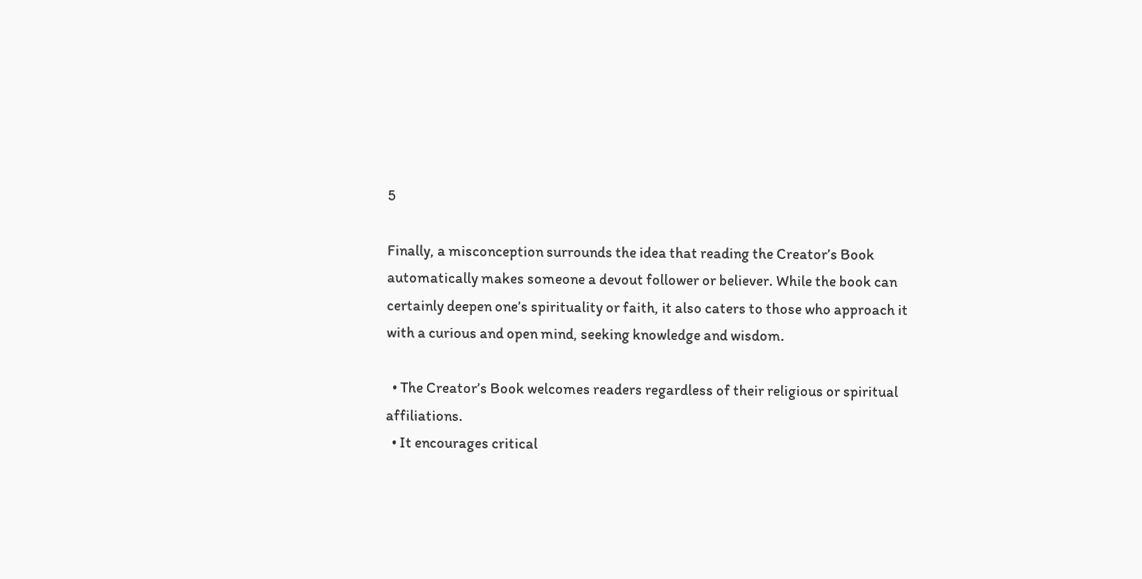5

Finally, a misconception surrounds the idea that reading the Creator’s Book automatically makes someone a devout follower or believer. While the book can certainly deepen one’s spirituality or faith, it also caters to those who approach it with a curious and open mind, seeking knowledge and wisdom.

  • The Creator’s Book welcomes readers regardless of their religious or spiritual affiliations.
  • It encourages critical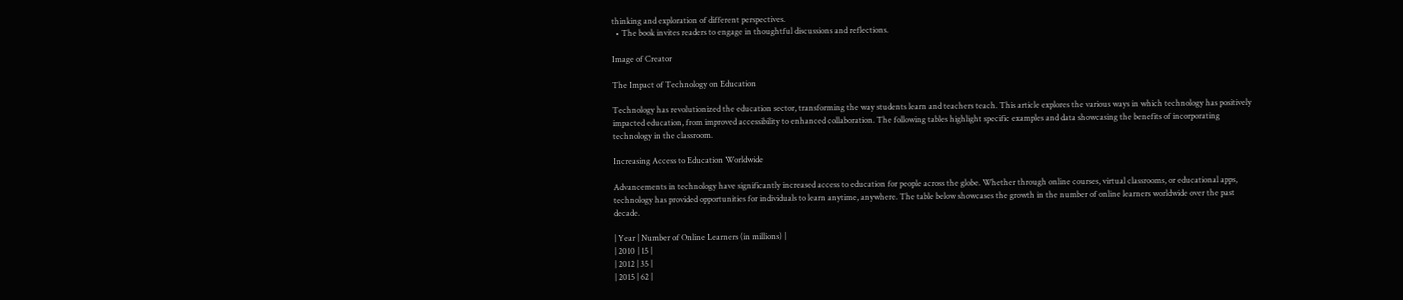thinking and exploration of different perspectives.
  • The book invites readers to engage in thoughtful discussions and reflections.

Image of Creator

The Impact of Technology on Education

Technology has revolutionized the education sector, transforming the way students learn and teachers teach. This article explores the various ways in which technology has positively impacted education, from improved accessibility to enhanced collaboration. The following tables highlight specific examples and data showcasing the benefits of incorporating technology in the classroom.

Increasing Access to Education Worldwide

Advancements in technology have significantly increased access to education for people across the globe. Whether through online courses, virtual classrooms, or educational apps, technology has provided opportunities for individuals to learn anytime, anywhere. The table below showcases the growth in the number of online learners worldwide over the past decade.

| Year | Number of Online Learners (in millions) |
| 2010 | 15 |
| 2012 | 35 |
| 2015 | 62 |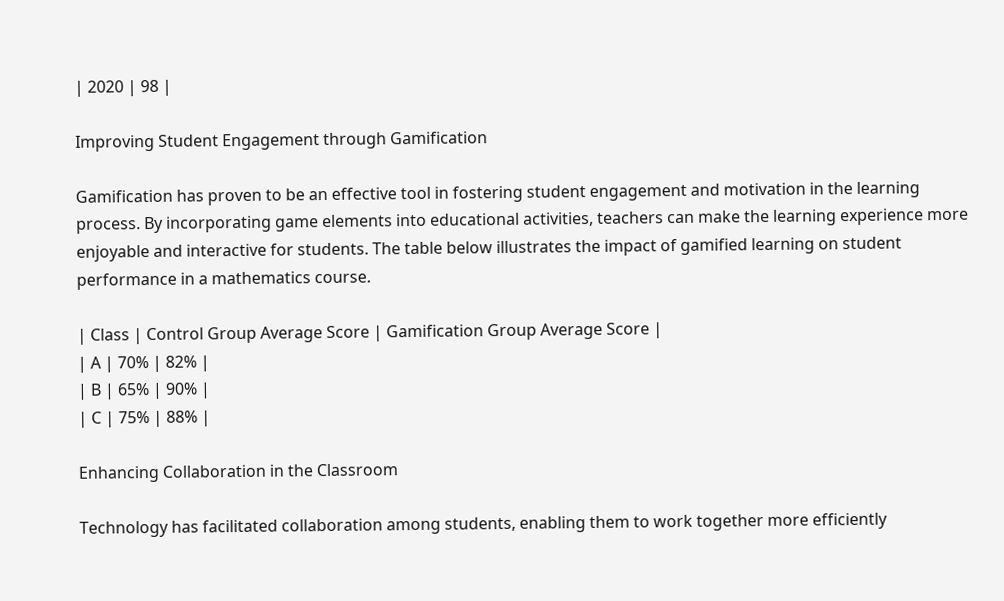| 2020 | 98 |

Improving Student Engagement through Gamification

Gamification has proven to be an effective tool in fostering student engagement and motivation in the learning process. By incorporating game elements into educational activities, teachers can make the learning experience more enjoyable and interactive for students. The table below illustrates the impact of gamified learning on student performance in a mathematics course.

| Class | Control Group Average Score | Gamification Group Average Score |
| A | 70% | 82% |
| B | 65% | 90% |
| C | 75% | 88% |

Enhancing Collaboration in the Classroom

Technology has facilitated collaboration among students, enabling them to work together more efficiently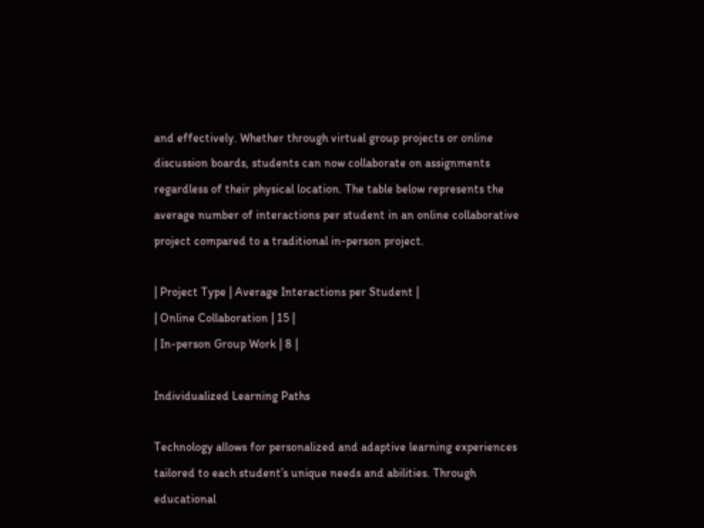and effectively. Whether through virtual group projects or online discussion boards, students can now collaborate on assignments regardless of their physical location. The table below represents the average number of interactions per student in an online collaborative project compared to a traditional in-person project.

| Project Type | Average Interactions per Student |
| Online Collaboration | 15 |
| In-person Group Work | 8 |

Individualized Learning Paths

Technology allows for personalized and adaptive learning experiences tailored to each student’s unique needs and abilities. Through educational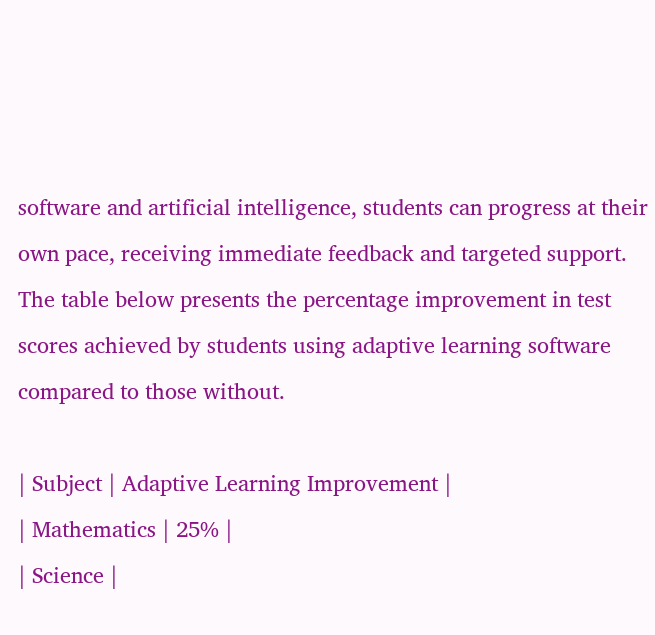software and artificial intelligence, students can progress at their own pace, receiving immediate feedback and targeted support. The table below presents the percentage improvement in test scores achieved by students using adaptive learning software compared to those without.

| Subject | Adaptive Learning Improvement |
| Mathematics | 25% |
| Science |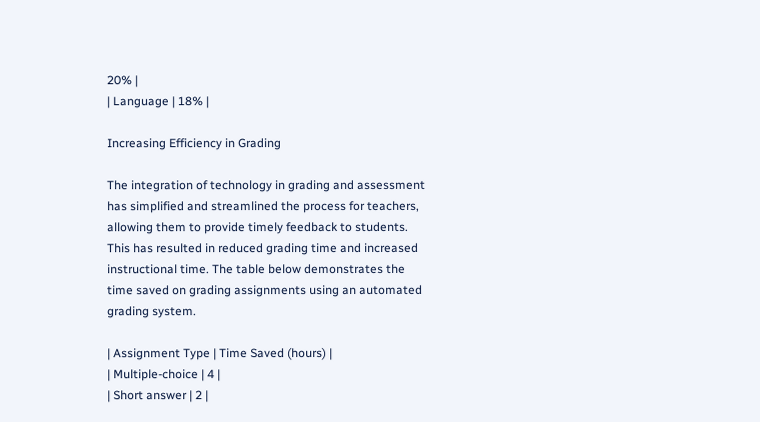20% |
| Language | 18% |

Increasing Efficiency in Grading

The integration of technology in grading and assessment has simplified and streamlined the process for teachers, allowing them to provide timely feedback to students. This has resulted in reduced grading time and increased instructional time. The table below demonstrates the time saved on grading assignments using an automated grading system.

| Assignment Type | Time Saved (hours) |
| Multiple-choice | 4 |
| Short answer | 2 |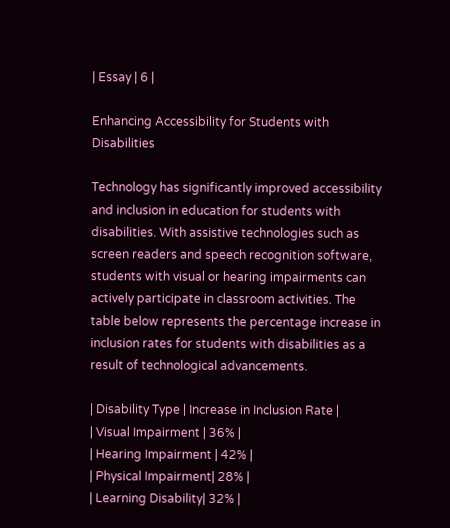| Essay | 6 |

Enhancing Accessibility for Students with Disabilities

Technology has significantly improved accessibility and inclusion in education for students with disabilities. With assistive technologies such as screen readers and speech recognition software, students with visual or hearing impairments can actively participate in classroom activities. The table below represents the percentage increase in inclusion rates for students with disabilities as a result of technological advancements.

| Disability Type | Increase in Inclusion Rate |
| Visual Impairment | 36% |
| Hearing Impairment | 42% |
| Physical Impairment| 28% |
| Learning Disability| 32% |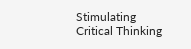Stimulating Critical Thinking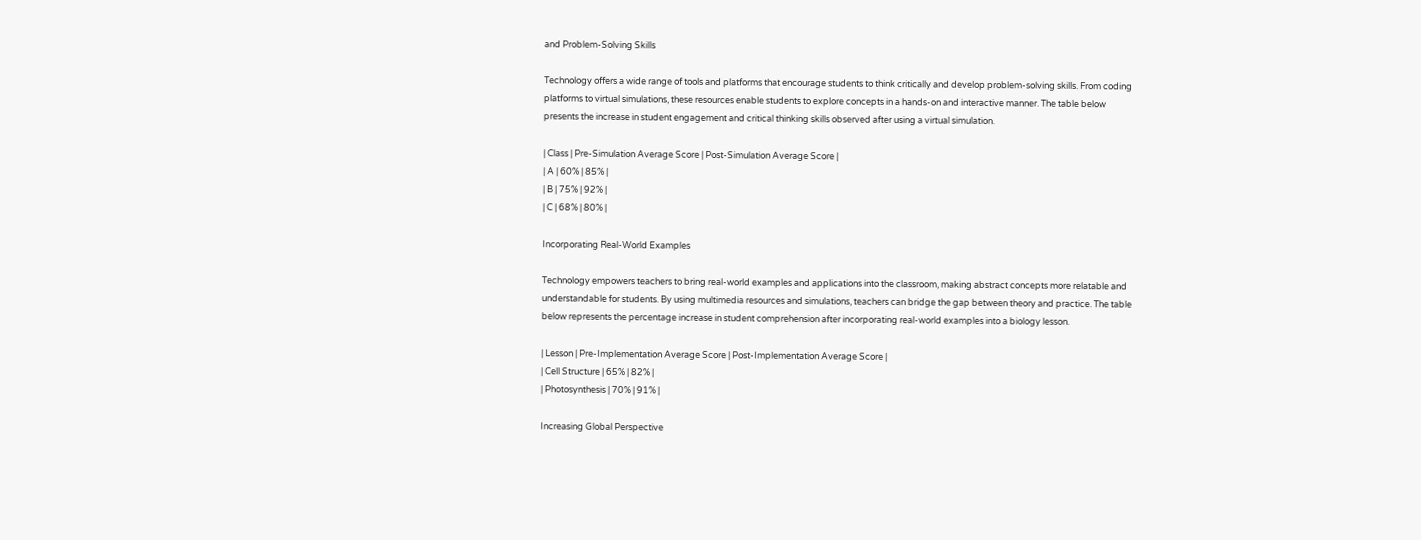and Problem-Solving Skills

Technology offers a wide range of tools and platforms that encourage students to think critically and develop problem-solving skills. From coding platforms to virtual simulations, these resources enable students to explore concepts in a hands-on and interactive manner. The table below presents the increase in student engagement and critical thinking skills observed after using a virtual simulation.

| Class | Pre-Simulation Average Score | Post-Simulation Average Score |
| A | 60% | 85% |
| B | 75% | 92% |
| C | 68% | 80% |

Incorporating Real-World Examples

Technology empowers teachers to bring real-world examples and applications into the classroom, making abstract concepts more relatable and understandable for students. By using multimedia resources and simulations, teachers can bridge the gap between theory and practice. The table below represents the percentage increase in student comprehension after incorporating real-world examples into a biology lesson.

| Lesson | Pre-Implementation Average Score | Post-Implementation Average Score |
| Cell Structure | 65% | 82% |
| Photosynthesis | 70% | 91% |

Increasing Global Perspective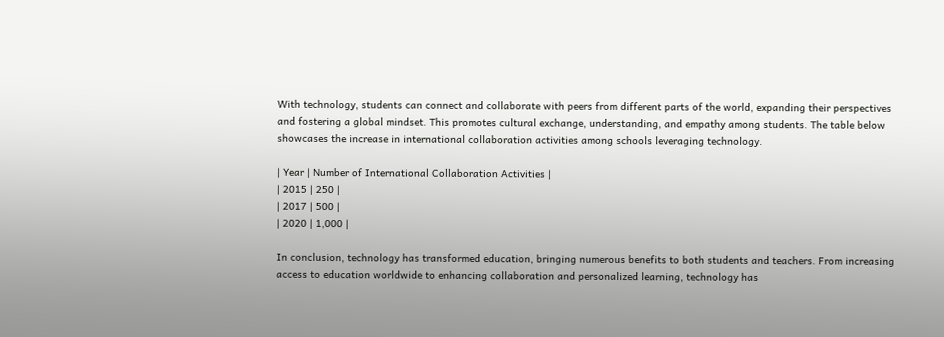With technology, students can connect and collaborate with peers from different parts of the world, expanding their perspectives and fostering a global mindset. This promotes cultural exchange, understanding, and empathy among students. The table below showcases the increase in international collaboration activities among schools leveraging technology.

| Year | Number of International Collaboration Activities |
| 2015 | 250 |
| 2017 | 500 |
| 2020 | 1,000 |

In conclusion, technology has transformed education, bringing numerous benefits to both students and teachers. From increasing access to education worldwide to enhancing collaboration and personalized learning, technology has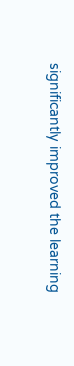significantly improved the learning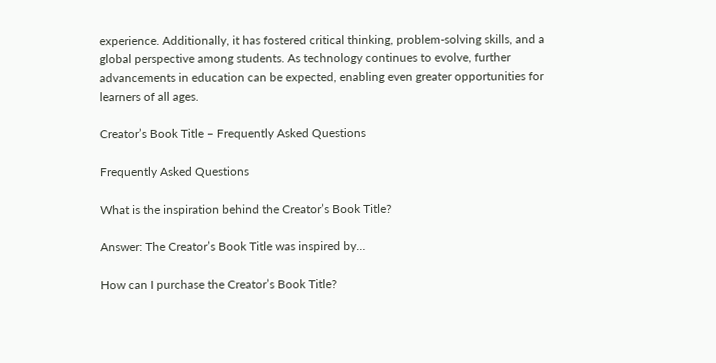experience. Additionally, it has fostered critical thinking, problem-solving skills, and a global perspective among students. As technology continues to evolve, further advancements in education can be expected, enabling even greater opportunities for learners of all ages.

Creator’s Book Title – Frequently Asked Questions

Frequently Asked Questions

What is the inspiration behind the Creator’s Book Title?

Answer: The Creator’s Book Title was inspired by…

How can I purchase the Creator’s Book Title?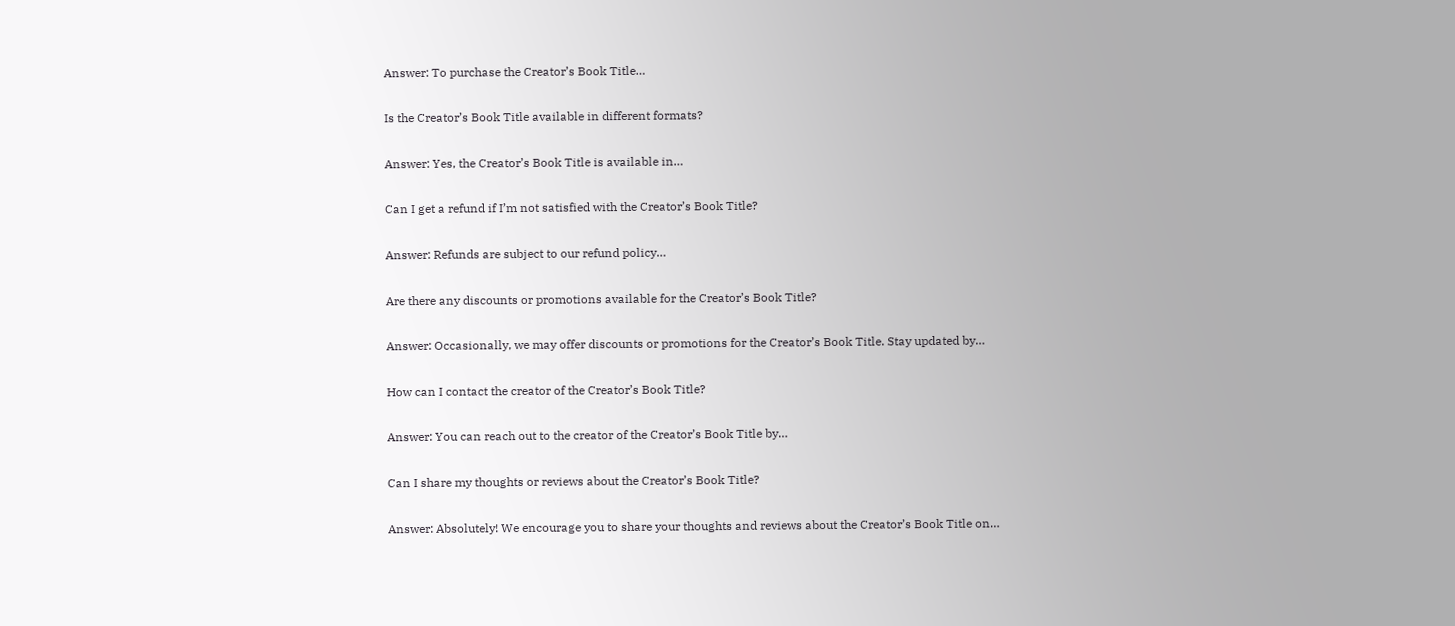Answer: To purchase the Creator’s Book Title…

Is the Creator’s Book Title available in different formats?

Answer: Yes, the Creator’s Book Title is available in…

Can I get a refund if I’m not satisfied with the Creator’s Book Title?

Answer: Refunds are subject to our refund policy…

Are there any discounts or promotions available for the Creator’s Book Title?

Answer: Occasionally, we may offer discounts or promotions for the Creator’s Book Title. Stay updated by…

How can I contact the creator of the Creator’s Book Title?

Answer: You can reach out to the creator of the Creator’s Book Title by…

Can I share my thoughts or reviews about the Creator’s Book Title?

Answer: Absolutely! We encourage you to share your thoughts and reviews about the Creator’s Book Title on…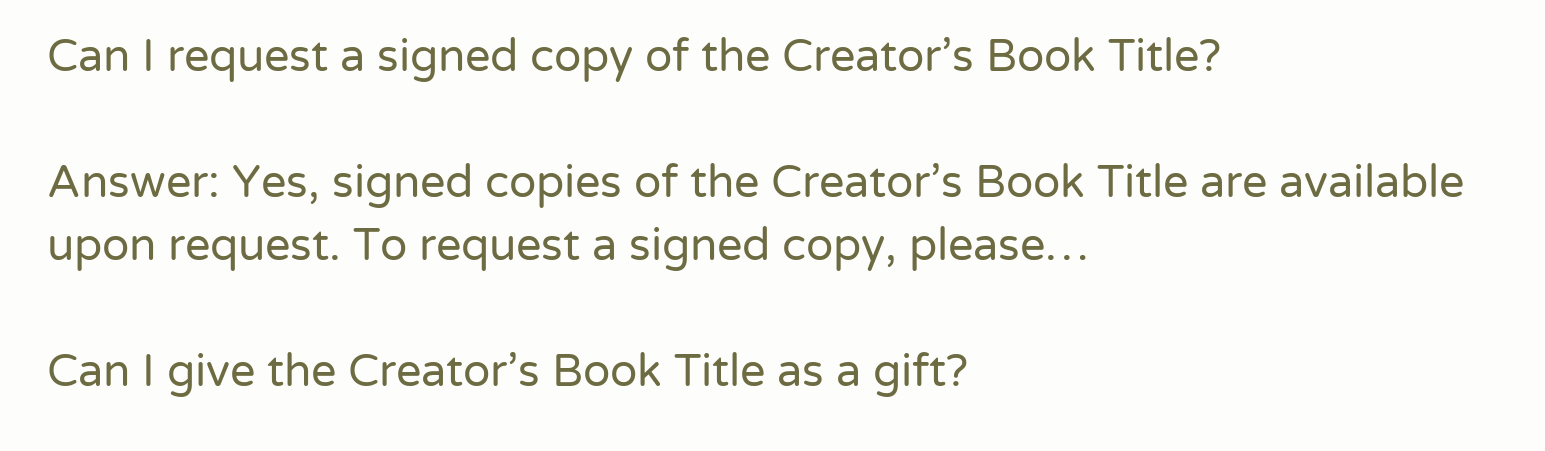Can I request a signed copy of the Creator’s Book Title?

Answer: Yes, signed copies of the Creator’s Book Title are available upon request. To request a signed copy, please…

Can I give the Creator’s Book Title as a gift?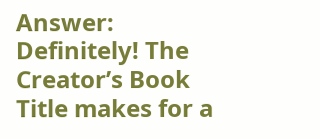Answer: Definitely! The Creator’s Book Title makes for a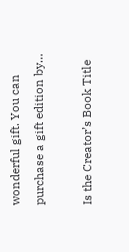wonderful gift. You can purchase a gift edition by…

Is the Creator’s Book Title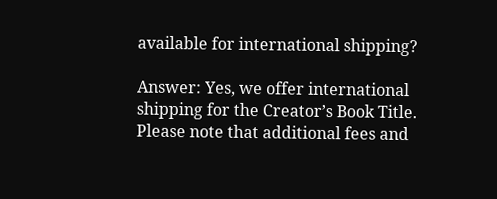available for international shipping?

Answer: Yes, we offer international shipping for the Creator’s Book Title. Please note that additional fees and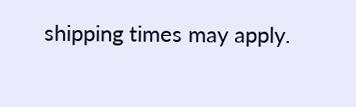shipping times may apply.